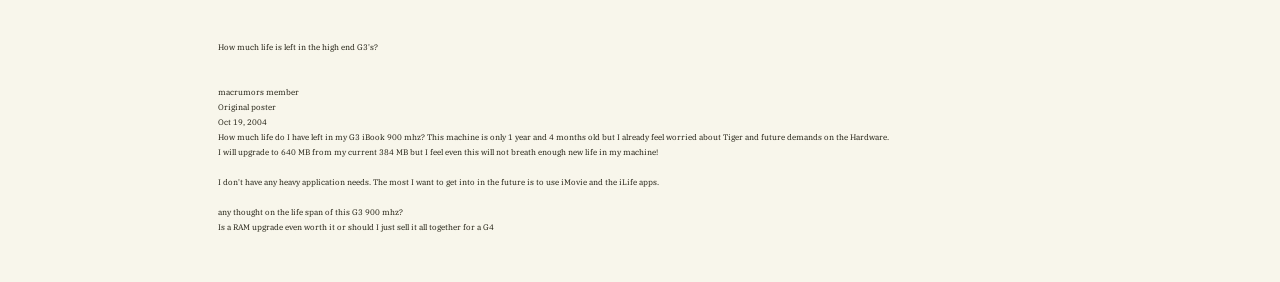How much life is left in the high end G3's?


macrumors member
Original poster
Oct 19, 2004
How much life do I have left in my G3 iBook 900 mhz? This machine is only 1 year and 4 months old but I already feel worried about Tiger and future demands on the Hardware.
I will upgrade to 640 MB from my current 384 MB but I feel even this will not breath enough new life in my machine!

I don't have any heavy application needs. The most I want to get into in the future is to use iMovie and the iLife apps.

any thought on the life span of this G3 900 mhz?
Is a RAM upgrade even worth it or should I just sell it all together for a G4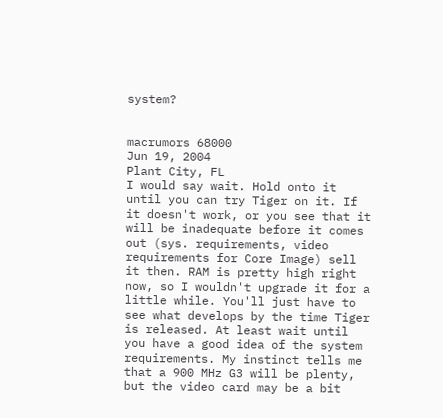system?


macrumors 68000
Jun 19, 2004
Plant City, FL
I would say wait. Hold onto it until you can try Tiger on it. If it doesn't work, or you see that it will be inadequate before it comes out (sys. requirements, video requirements for Core Image) sell it then. RAM is pretty high right now, so I wouldn't upgrade it for a little while. You'll just have to see what develops by the time Tiger is released. At least wait until you have a good idea of the system requirements. My instinct tells me that a 900 MHz G3 will be plenty, but the video card may be a bit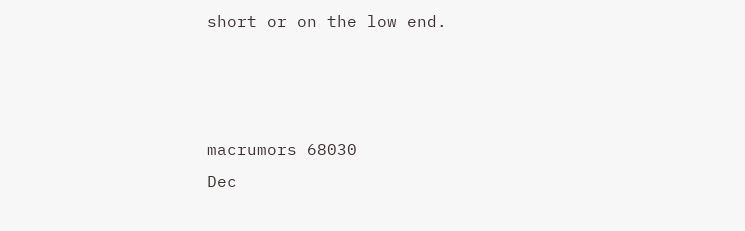short or on the low end.



macrumors 68030
Dec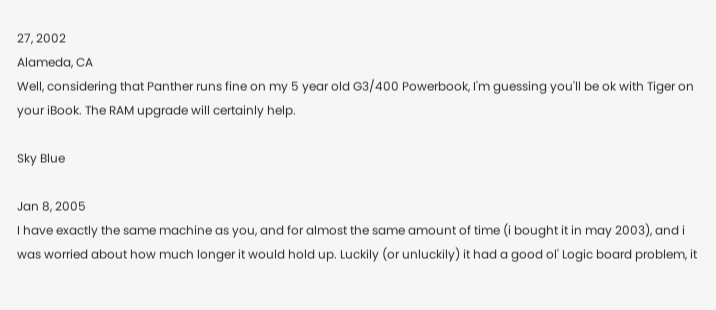27, 2002
Alameda, CA
Well, considering that Panther runs fine on my 5 year old G3/400 Powerbook, I'm guessing you'll be ok with Tiger on your iBook. The RAM upgrade will certainly help.

Sky Blue

Jan 8, 2005
I have exactly the same machine as you, and for almost the same amount of time (i bought it in may 2003), and i was worried about how much longer it would hold up. Luckily (or unluckily) it had a good ol' Logic board problem, it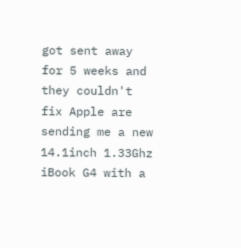got sent away for 5 weeks and they couldn't fix Apple are sending me a new 14.1inch 1.33Ghz iBook G4 with a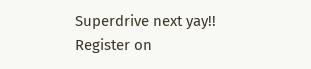Superdrive next yay!!
Register on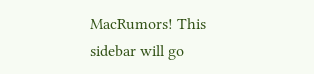MacRumors! This sidebar will go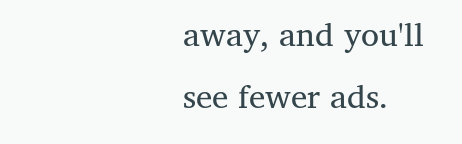away, and you'll see fewer ads.